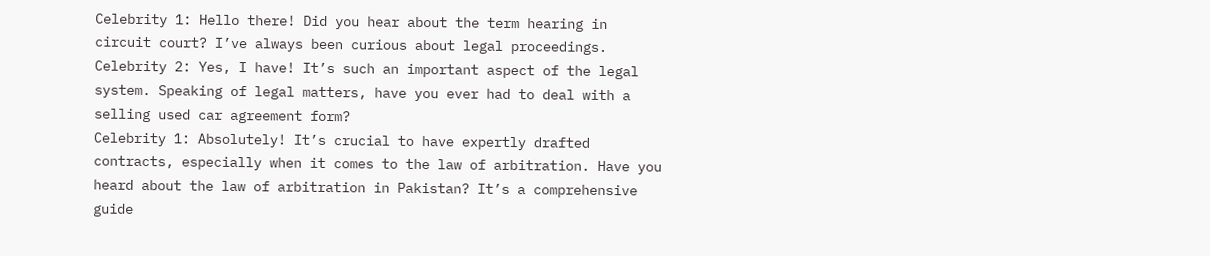Celebrity 1: Hello there! Did you hear about the term hearing in circuit court? I’ve always been curious about legal proceedings.
Celebrity 2: Yes, I have! It’s such an important aspect of the legal system. Speaking of legal matters, have you ever had to deal with a selling used car agreement form?
Celebrity 1: Absolutely! It’s crucial to have expertly drafted contracts, especially when it comes to the law of arbitration. Have you heard about the law of arbitration in Pakistan? It’s a comprehensive guide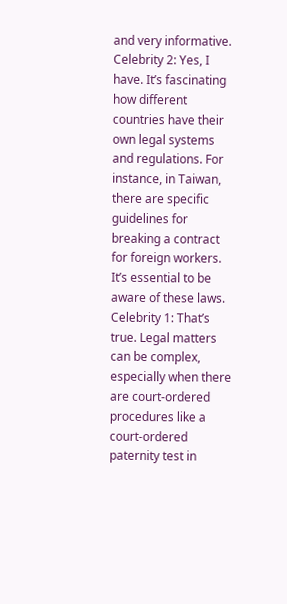and very informative.
Celebrity 2: Yes, I have. It’s fascinating how different countries have their own legal systems and regulations. For instance, in Taiwan, there are specific guidelines for breaking a contract for foreign workers. It’s essential to be aware of these laws.
Celebrity 1: That’s true. Legal matters can be complex, especially when there are court-ordered procedures like a court-ordered paternity test in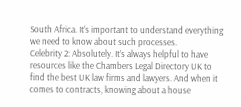South Africa. It’s important to understand everything we need to know about such processes.
Celebrity 2: Absolutely. It’s always helpful to have resources like the Chambers Legal Directory UK to find the best UK law firms and lawyers. And when it comes to contracts, knowing about a house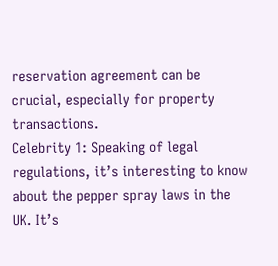reservation agreement can be crucial, especially for property transactions.
Celebrity 1: Speaking of legal regulations, it’s interesting to know about the pepper spray laws in the UK. It’s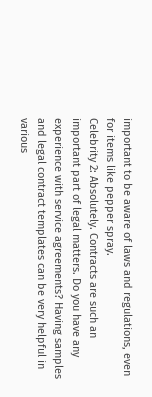important to be aware of laws and regulations, even for items like pepper spray.
Celebrity 2: Absolutely. Contracts are such an important part of legal matters. Do you have any experience with service agreements? Having samples and legal contract templates can be very helpful in various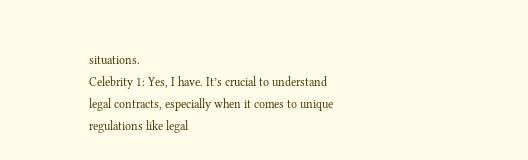situations.
Celebrity 1: Yes, I have. It’s crucial to understand legal contracts, especially when it comes to unique regulations like legal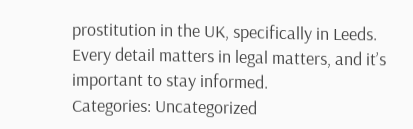prostitution in the UK, specifically in Leeds. Every detail matters in legal matters, and it’s important to stay informed.
Categories: Uncategorized